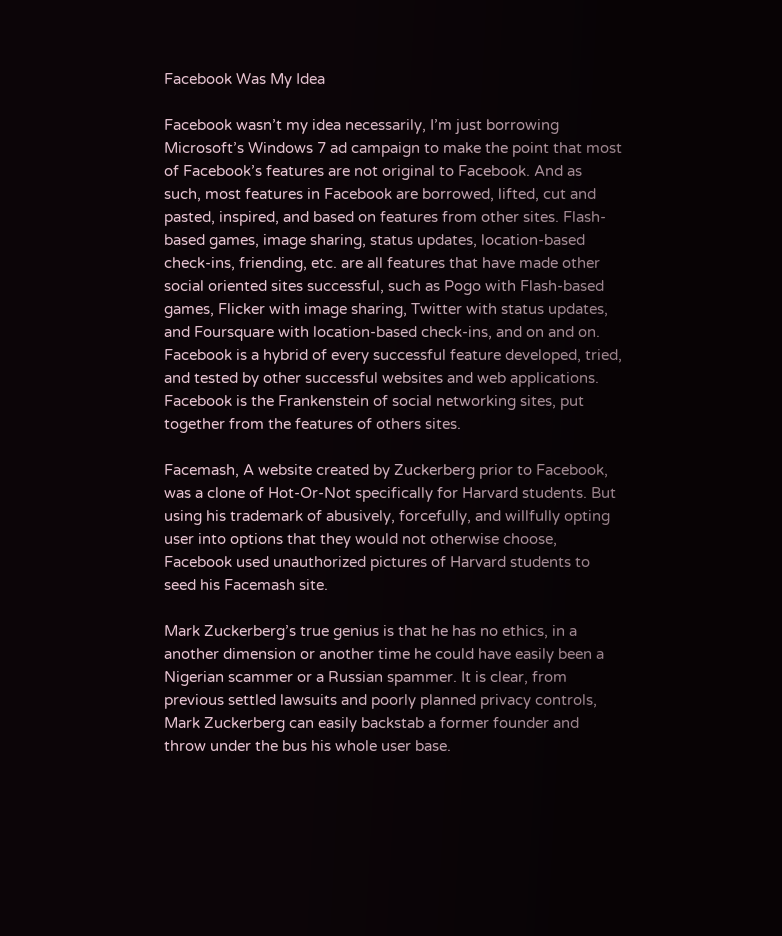Facebook Was My Idea

Facebook wasn’t my idea necessarily, I’m just borrowing Microsoft’s Windows 7 ad campaign to make the point that most of Facebook’s features are not original to Facebook. And as such, most features in Facebook are borrowed, lifted, cut and pasted, inspired, and based on features from other sites. Flash-based games, image sharing, status updates, location-based check-ins, friending, etc. are all features that have made other social oriented sites successful, such as Pogo with Flash-based games, Flicker with image sharing, Twitter with status updates, and Foursquare with location-based check-ins, and on and on. Facebook is a hybrid of every successful feature developed, tried, and tested by other successful websites and web applications. Facebook is the Frankenstein of social networking sites, put together from the features of others sites.

Facemash, A website created by Zuckerberg prior to Facebook, was a clone of Hot-Or-Not specifically for Harvard students. But using his trademark of abusively, forcefully, and willfully opting user into options that they would not otherwise choose, Facebook used unauthorized pictures of Harvard students to seed his Facemash site.

Mark Zuckerberg’s true genius is that he has no ethics, in a another dimension or another time he could have easily been a Nigerian scammer or a Russian spammer. It is clear, from previous settled lawsuits and poorly planned privacy controls, Mark Zuckerberg can easily backstab a former founder and throw under the bus his whole user base.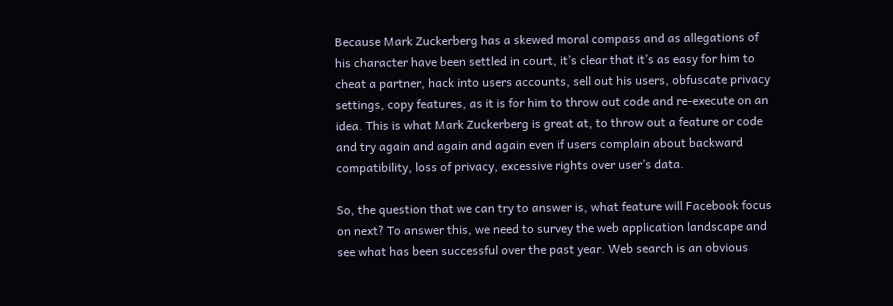Because Mark Zuckerberg has a skewed moral compass and as allegations of his character have been settled in court, it’s clear that it’s as easy for him to cheat a partner, hack into users accounts, sell out his users, obfuscate privacy settings, copy features, as it is for him to throw out code and re-execute on an idea. This is what Mark Zuckerberg is great at, to throw out a feature or code and try again and again and again even if users complain about backward compatibility, loss of privacy, excessive rights over user’s data.

So, the question that we can try to answer is, what feature will Facebook focus on next? To answer this, we need to survey the web application landscape and see what has been successful over the past year. Web search is an obvious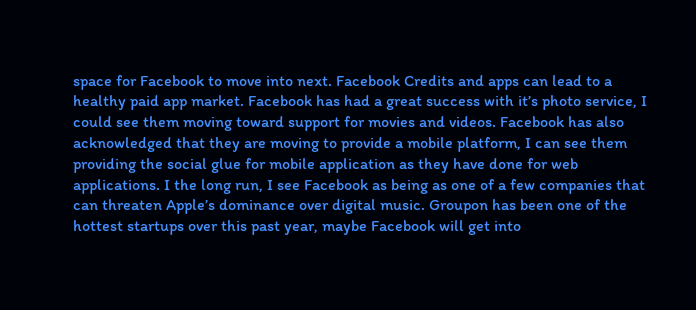space for Facebook to move into next. Facebook Credits and apps can lead to a healthy paid app market. Facebook has had a great success with it’s photo service, I could see them moving toward support for movies and videos. Facebook has also acknowledged that they are moving to provide a mobile platform, I can see them providing the social glue for mobile application as they have done for web applications. I the long run, I see Facebook as being as one of a few companies that can threaten Apple’s dominance over digital music. Groupon has been one of the hottest startups over this past year, maybe Facebook will get into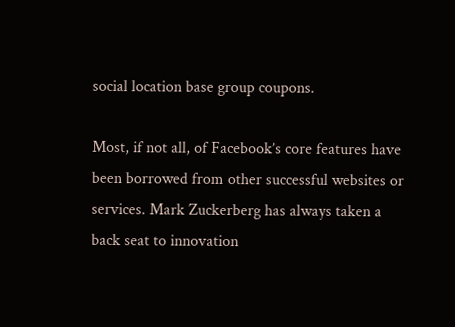social location base group coupons.

Most, if not all, of Facebook’s core features have been borrowed from other successful websites or services. Mark Zuckerberg has always taken a back seat to innovation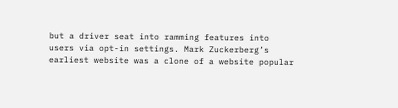but a driver seat into ramming features into users via opt-in settings. Mark Zuckerberg’s earliest website was a clone of a website popular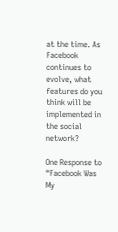at the time. As Facebook continues to evolve, what features do you think will be implemented in the social network?

One Response to “Facebook Was My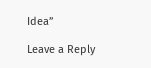Idea”

Leave a Reply